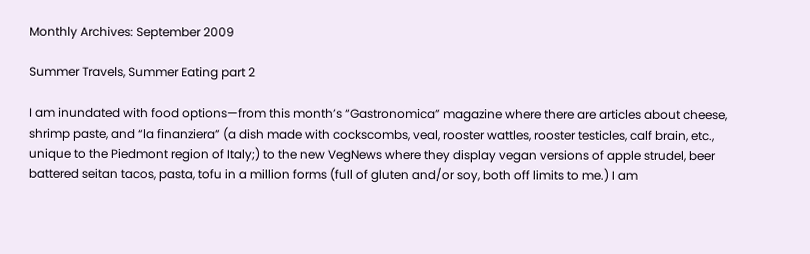Monthly Archives: September 2009

Summer Travels, Summer Eating part 2

I am inundated with food options—from this month’s “Gastronomica” magazine where there are articles about cheese, shrimp paste, and “la finanziera” (a dish made with cockscombs, veal, rooster wattles, rooster testicles, calf brain, etc., unique to the Piedmont region of Italy;) to the new VegNews where they display vegan versions of apple strudel, beer battered seitan tacos, pasta, tofu in a million forms (full of gluten and/or soy, both off limits to me.) I am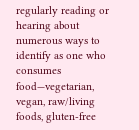regularly reading or hearing about numerous ways to identify as one who consumes food—vegetarian, vegan, raw/living foods, gluten-free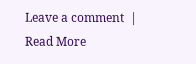Leave a comment  | Read More